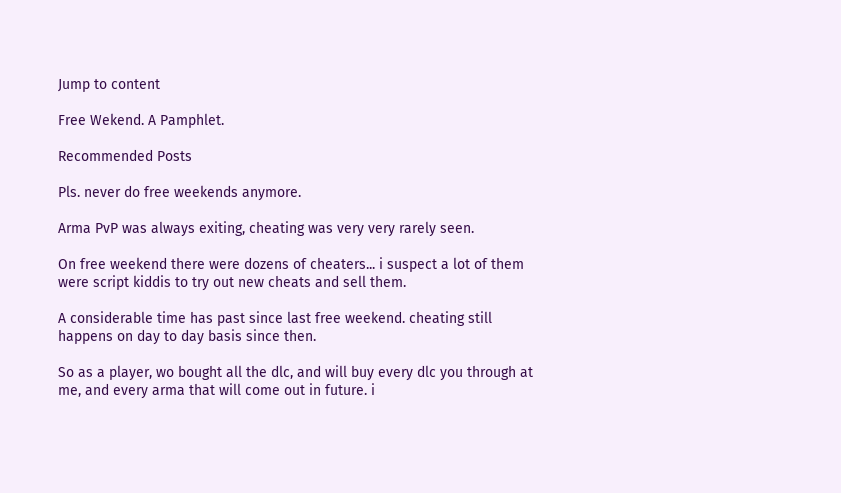Jump to content

Free Wekend. A Pamphlet.

Recommended Posts

Pls. never do free weekends anymore.

Arma PvP was always exiting, cheating was very very rarely seen.

On free weekend there were dozens of cheaters... i suspect a lot of them were script kiddis to try out new cheats and sell them.

A considerable time has past since last free weekend. cheating still happens on day to day basis since then.

So as a player, wo bought all the dlc, and will buy every dlc you through at me, and every arma that will come out in future. i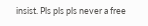insist. Pls pls pls never a free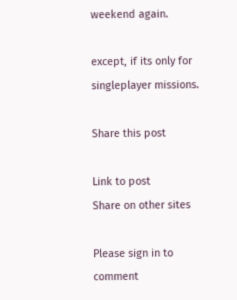weekend again.

except, if its only for singleplayer missions.

Share this post

Link to post
Share on other sites

Please sign in to comment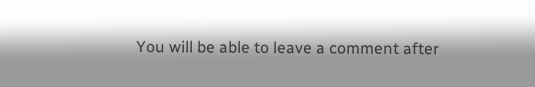You will be able to leave a comment after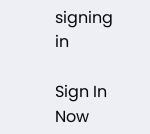signing in

Sign In Now